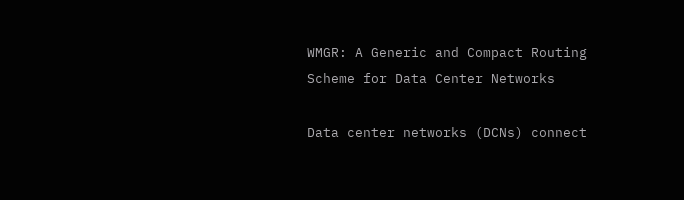WMGR: A Generic and Compact Routing Scheme for Data Center Networks

Data center networks (DCNs) connect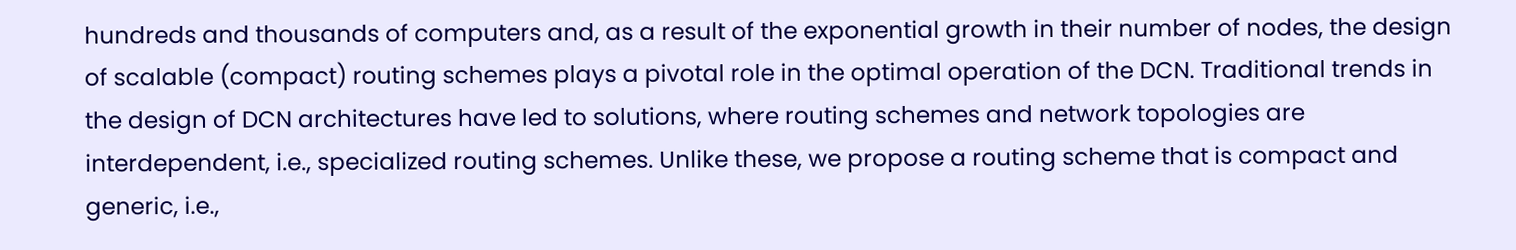hundreds and thousands of computers and, as a result of the exponential growth in their number of nodes, the design of scalable (compact) routing schemes plays a pivotal role in the optimal operation of the DCN. Traditional trends in the design of DCN architectures have led to solutions, where routing schemes and network topologies are interdependent, i.e., specialized routing schemes. Unlike these, we propose a routing scheme that is compact and generic, i.e.,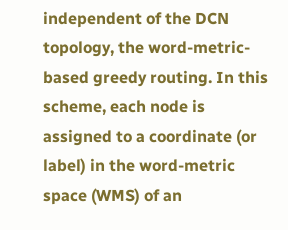independent of the DCN topology, the word-metric-based greedy routing. In this scheme, each node is assigned to a coordinate (or label) in the word-metric space (WMS) of an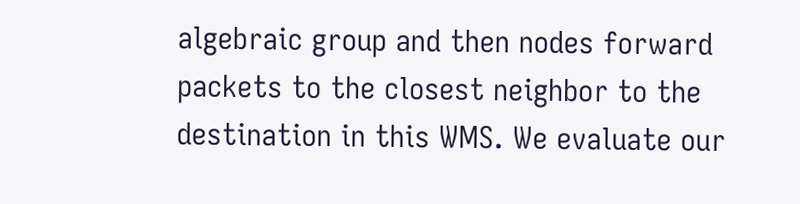algebraic group and then nodes forward packets to the closest neighbor to the destination in this WMS. We evaluate our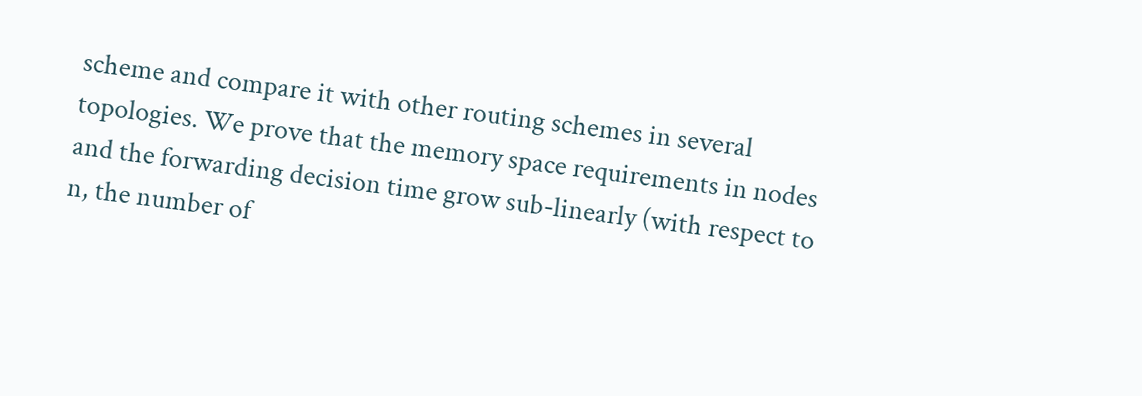scheme and compare it with other routing schemes in several topologies. We prove that the memory space requirements in nodes and the forwarding decision time grow sub-linearly (with respect to n, the number of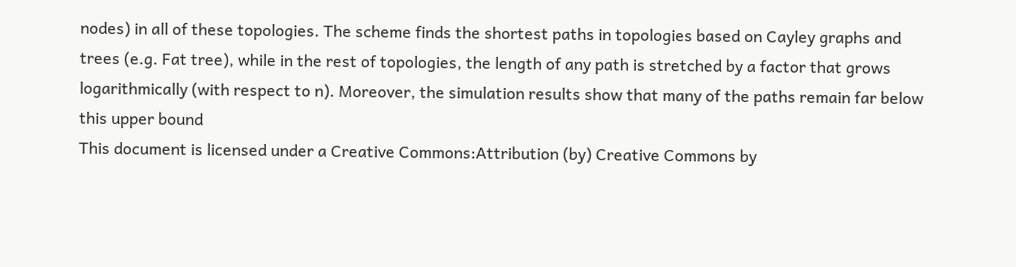nodes) in all of these topologies. The scheme finds the shortest paths in topologies based on Cayley graphs and trees (e.g. Fat tree), while in the rest of topologies, the length of any path is stretched by a factor that grows logarithmically (with respect to n). Moreover, the simulation results show that many of the paths remain far below this upper bound
This document is licensed under a Creative Commons:Attribution (by) Creative Commons by